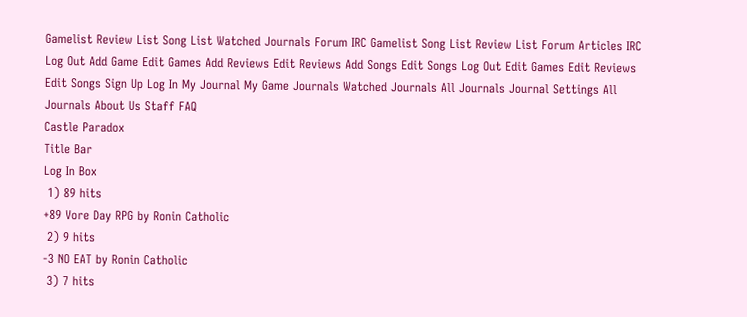Gamelist Review List Song List Watched Journals Forum IRC Gamelist Song List Review List Forum Articles IRC Log Out Add Game Edit Games Add Reviews Edit Reviews Add Songs Edit Songs Log Out Edit Games Edit Reviews Edit Songs Sign Up Log In My Journal My Game Journals Watched Journals All Journals Journal Settings All Journals About Us Staff FAQ
Castle Paradox
Title Bar
Log In Box
 1) 89 hits
+89 Vore Day RPG by Ronin Catholic
 2) 9 hits
-3 NO EAT by Ronin Catholic
 3) 7 hits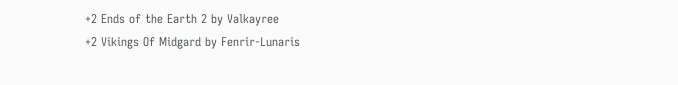+2 Ends of the Earth 2 by Valkayree
+2 Vikings Of Midgard by Fenrir-Lunaris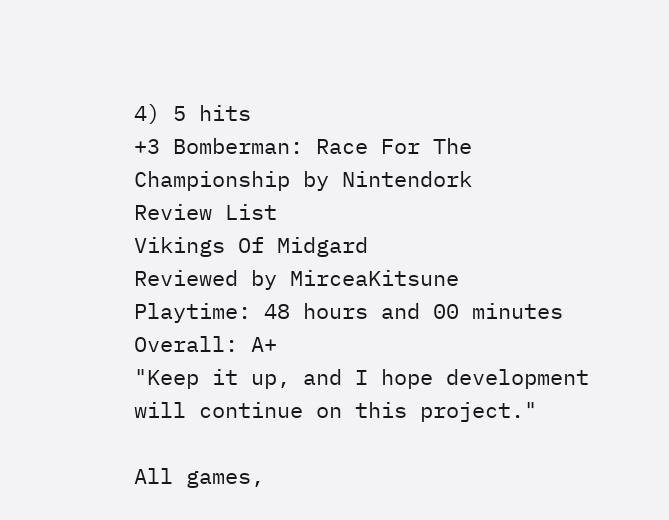4) 5 hits
+3 Bomberman: Race For The Championship by Nintendork
Review List
Vikings Of Midgard
Reviewed by MirceaKitsune
Playtime: 48 hours and 00 minutes
Overall: A+
"Keep it up, and I hope development will continue on this project."

All games,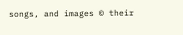songs, and images © their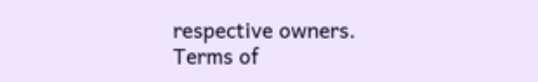respective owners.
Terms of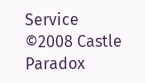Service
©2008 Castle Paradox